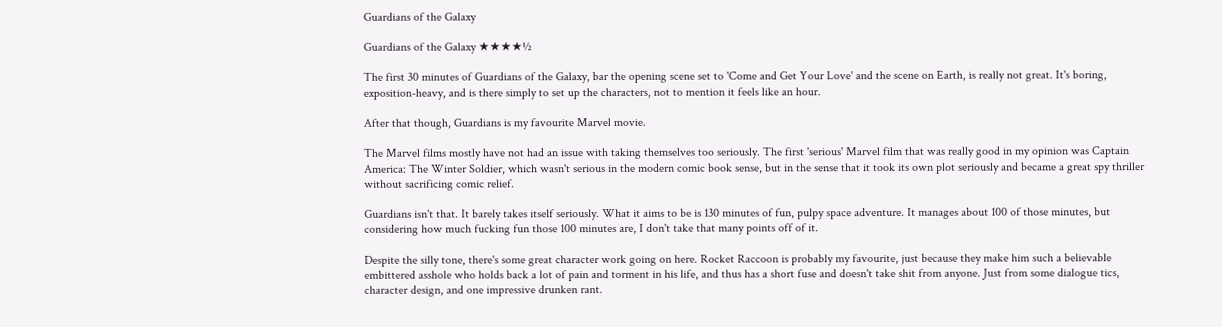Guardians of the Galaxy

Guardians of the Galaxy ★★★★½

The first 30 minutes of Guardians of the Galaxy, bar the opening scene set to 'Come and Get Your Love' and the scene on Earth, is really not great. It's boring, exposition-heavy, and is there simply to set up the characters, not to mention it feels like an hour.

After that though, Guardians is my favourite Marvel movie.

The Marvel films mostly have not had an issue with taking themselves too seriously. The first 'serious' Marvel film that was really good in my opinion was Captain America: The Winter Soldier, which wasn't serious in the modern comic book sense, but in the sense that it took its own plot seriously and became a great spy thriller without sacrificing comic relief.

Guardians isn't that. It barely takes itself seriously. What it aims to be is 130 minutes of fun, pulpy space adventure. It manages about 100 of those minutes, but considering how much fucking fun those 100 minutes are, I don't take that many points off of it.

Despite the silly tone, there's some great character work going on here. Rocket Raccoon is probably my favourite, just because they make him such a believable embittered asshole who holds back a lot of pain and torment in his life, and thus has a short fuse and doesn't take shit from anyone. Just from some dialogue tics, character design, and one impressive drunken rant.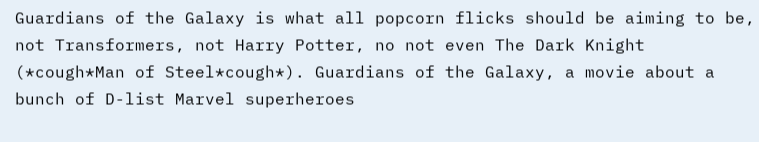Guardians of the Galaxy is what all popcorn flicks should be aiming to be, not Transformers, not Harry Potter, no not even The Dark Knight (*cough*Man of Steel*cough*). Guardians of the Galaxy, a movie about a bunch of D-list Marvel superheroes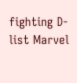fighting D-list Marvel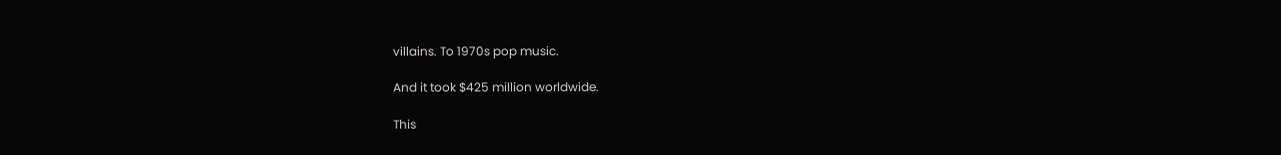villains. To 1970s pop music.

And it took $425 million worldwide.

This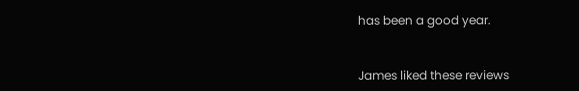has been a good year.


James liked these reviews